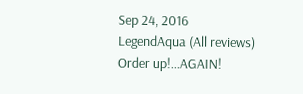Sep 24, 2016
LegendAqua (All reviews)
Order up!...AGAIN!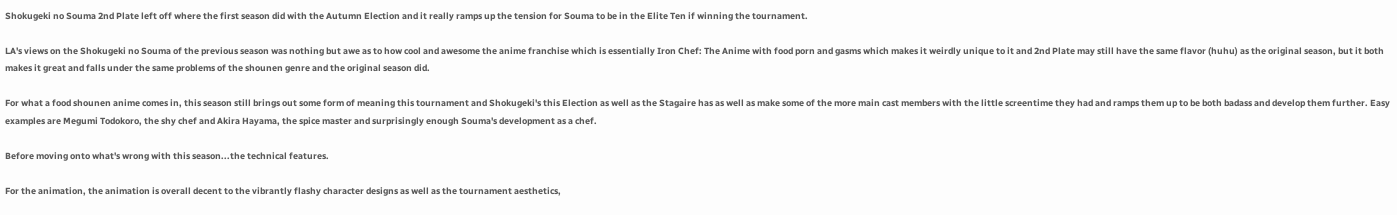Shokugeki no Souma 2nd Plate left off where the first season did with the Autumn Election and it really ramps up the tension for Souma to be in the Elite Ten if winning the tournament.

LA's views on the Shokugeki no Souma of the previous season was nothing but awe as to how cool and awesome the anime franchise which is essentially Iron Chef: The Anime with food porn and gasms which makes it weirdly unique to it and 2nd Plate may still have the same flavor (huhu) as the original season, but it both makes it great and falls under the same problems of the shounen genre and the original season did.

For what a food shounen anime comes in, this season still brings out some form of meaning this tournament and Shokugeki's this Election as well as the Stagaire has as well as make some of the more main cast members with the little screentime they had and ramps them up to be both badass and develop them further. Easy examples are Megumi Todokoro, the shy chef and Akira Hayama, the spice master and surprisingly enough Souma's development as a chef.

Before moving onto what's wrong with this season...the technical features.

For the animation, the animation is overall decent to the vibrantly flashy character designs as well as the tournament aesthetics,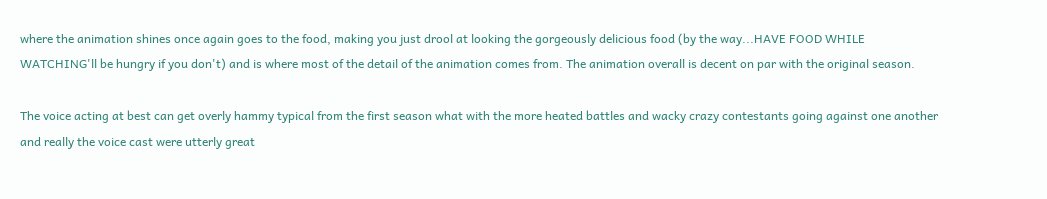where the animation shines once again goes to the food, making you just drool at looking the gorgeously delicious food (by the way...HAVE FOOD WHILE WATCHING'll be hungry if you don't) and is where most of the detail of the animation comes from. The animation overall is decent on par with the original season.

The voice acting at best can get overly hammy typical from the first season what with the more heated battles and wacky crazy contestants going against one another and really the voice cast were utterly great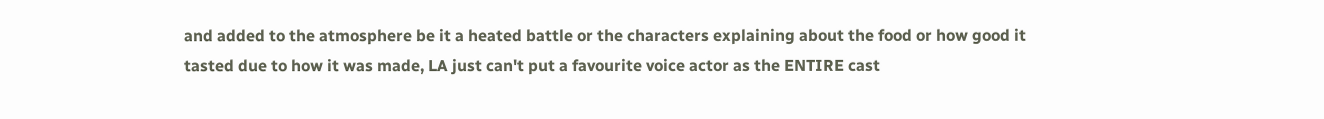and added to the atmosphere be it a heated battle or the characters explaining about the food or how good it tasted due to how it was made, LA just can't put a favourite voice actor as the ENTIRE cast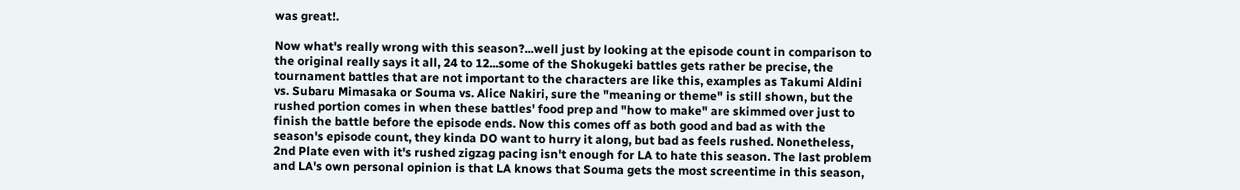was great!.

Now what's really wrong with this season?...well just by looking at the episode count in comparison to the original really says it all, 24 to 12...some of the Shokugeki battles gets rather be precise, the tournament battles that are not important to the characters are like this, examples as Takumi Aldini vs. Subaru Mimasaka or Souma vs. Alice Nakiri, sure the "meaning or theme" is still shown, but the rushed portion comes in when these battles' food prep and "how to make" are skimmed over just to finish the battle before the episode ends. Now this comes off as both good and bad as with the season's episode count, they kinda DO want to hurry it along, but bad as feels rushed. Nonetheless, 2nd Plate even with it's rushed zigzag pacing isn't enough for LA to hate this season. The last problem and LA's own personal opinion is that LA knows that Souma gets the most screentime in this season,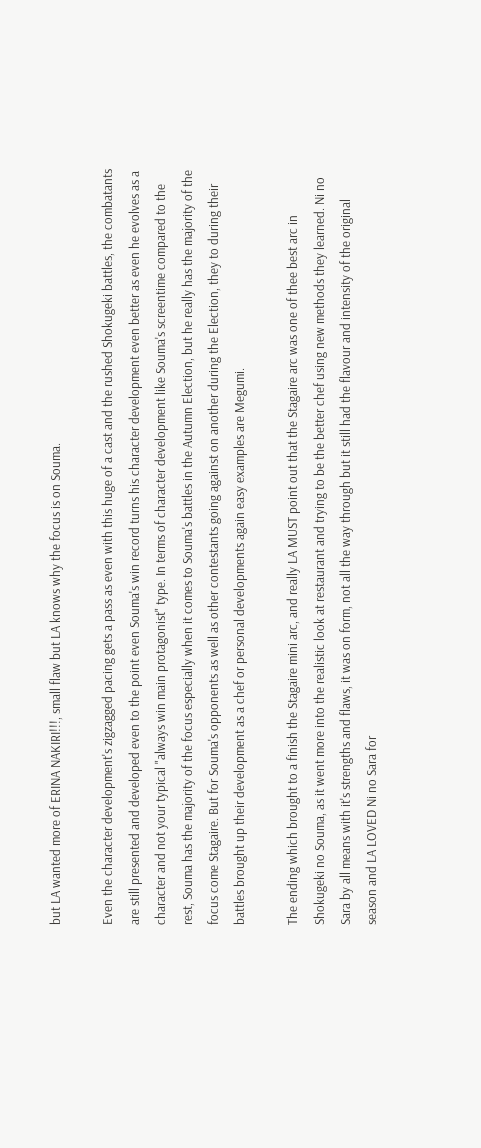but LA wanted more of ERINA NAKIRI!!!, small flaw but LA knows why the focus is on Souma.

Even the character development's zigzagged pacing gets a pass as even with this huge of a cast and the rushed Shokugeki battles, the combatants are still presented and developed even to the point even Souma's win record turns his character development even better as even he evolves as a character and not your typical "always win main protagonist" type. In terms of character development like Souma's screentime compared to the rest, Souma has the majority of the focus especially when it comes to Souma's battles in the Autumn Election, but he really has the majority of the focus come Stagaire. But for Souma's opponents as well as other contestants going against on another during the Election, they to during their battles brought up their development as a chef or personal developments again easy examples are Megumi.

The ending which brought to a finish the Stagaire mini arc, and really LA MUST point out that the Stagaire arc was one of thee best arc in Shokugeki no Souma, as it went more into the realistic look at restaurant and trying to be the better chef using new methods they learned. Ni no Sara by all means with it's strengths and flaws, it was on form, not all the way through but it still had the flavour and intensity of the original season and LA LOVED Ni no Sara for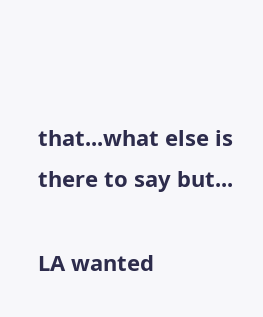that...what else is there to say but...

LA wanted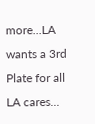more...LA wants a 3rd Plate for all LA cares...